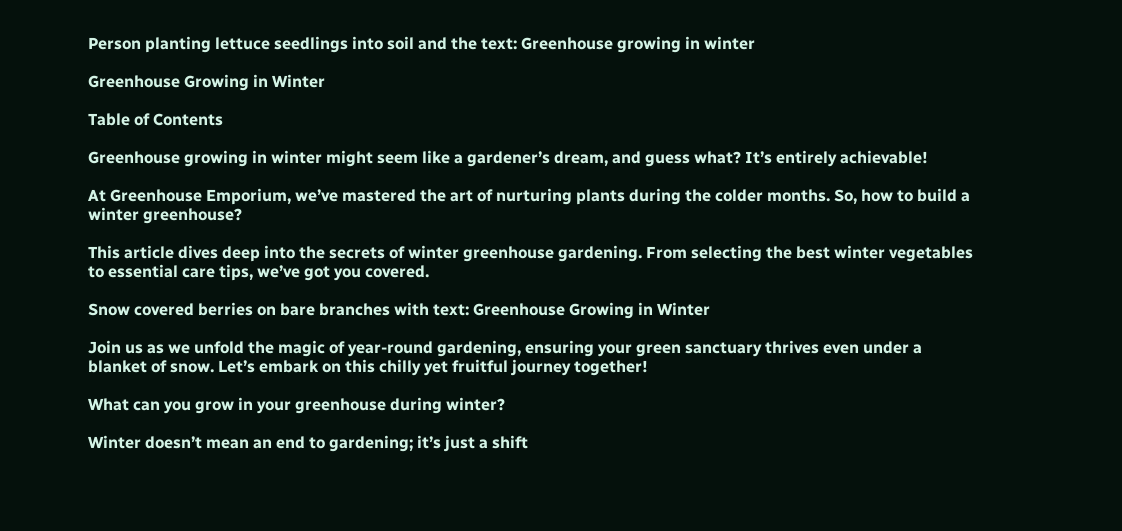Person planting lettuce seedlings into soil and the text: Greenhouse growing in winter

Greenhouse Growing in Winter

Table of Contents

Greenhouse growing in winter might seem like a gardener’s dream, and guess what? It’s entirely achievable!

At Greenhouse Emporium, we’ve mastered the art of nurturing plants during the colder months. So, how to build a winter greenhouse?

This article dives deep into the secrets of winter greenhouse gardening. From selecting the best winter vegetables to essential care tips, we’ve got you covered.

Snow covered berries on bare branches with text: Greenhouse Growing in Winter

Join us as we unfold the magic of year-round gardening, ensuring your green sanctuary thrives even under a blanket of snow. Let’s embark on this chilly yet fruitful journey together!

What can you grow in your greenhouse during winter?

Winter doesn’t mean an end to gardening; it’s just a shift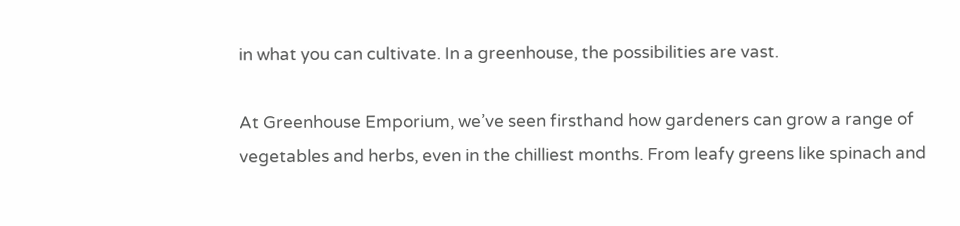in what you can cultivate. In a greenhouse, the possibilities are vast.

At Greenhouse Emporium, we’ve seen firsthand how gardeners can grow a range of vegetables and herbs, even in the chilliest months. From leafy greens like spinach and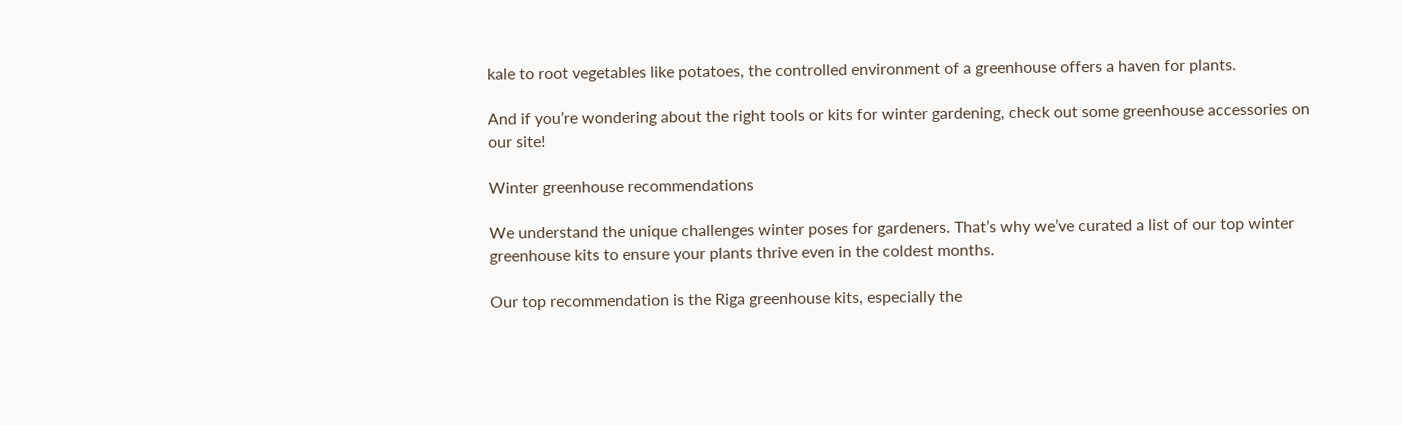kale to root vegetables like potatoes, the controlled environment of a greenhouse offers a haven for plants.

And if you’re wondering about the right tools or kits for winter gardening, check out some greenhouse accessories on our site!

Winter greenhouse recommendations

We understand the unique challenges winter poses for gardeners. That’s why we’ve curated a list of our top winter greenhouse kits to ensure your plants thrive even in the coldest months.

Our top recommendation is the Riga greenhouse kits, especially the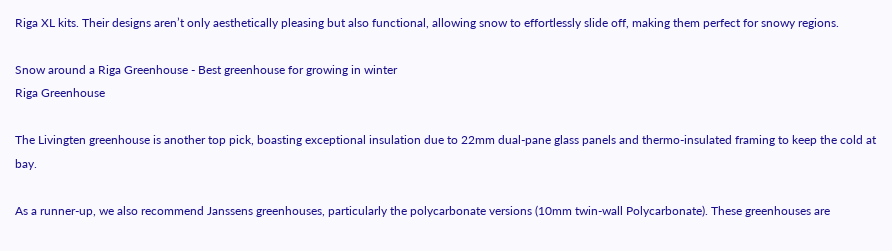Riga XL kits. Their designs aren’t only aesthetically pleasing but also functional, allowing snow to effortlessly slide off, making them perfect for snowy regions.

Snow around a Riga Greenhouse - Best greenhouse for growing in winter
Riga Greenhouse

The Livingten greenhouse is another top pick, boasting exceptional insulation due to 22mm dual-pane glass panels and thermo-insulated framing to keep the cold at bay.

As a runner-up, we also recommend Janssens greenhouses, particularly the polycarbonate versions (10mm twin-wall Polycarbonate). These greenhouses are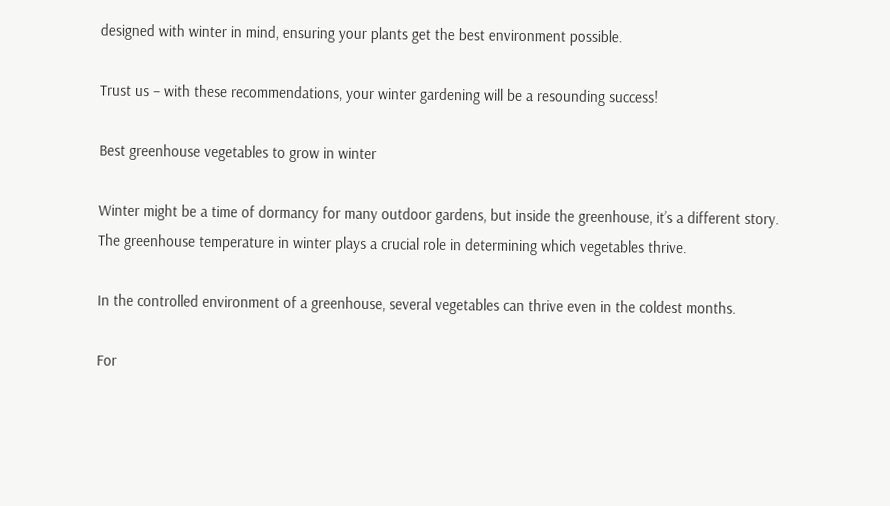designed with winter in mind, ensuring your plants get the best environment possible.

Trust us – with these recommendations, your winter gardening will be a resounding success!

Best greenhouse vegetables to grow in winter

Winter might be a time of dormancy for many outdoor gardens, but inside the greenhouse, it’s a different story. The greenhouse temperature in winter plays a crucial role in determining which vegetables thrive.

In the controlled environment of a greenhouse, several vegetables can thrive even in the coldest months.

For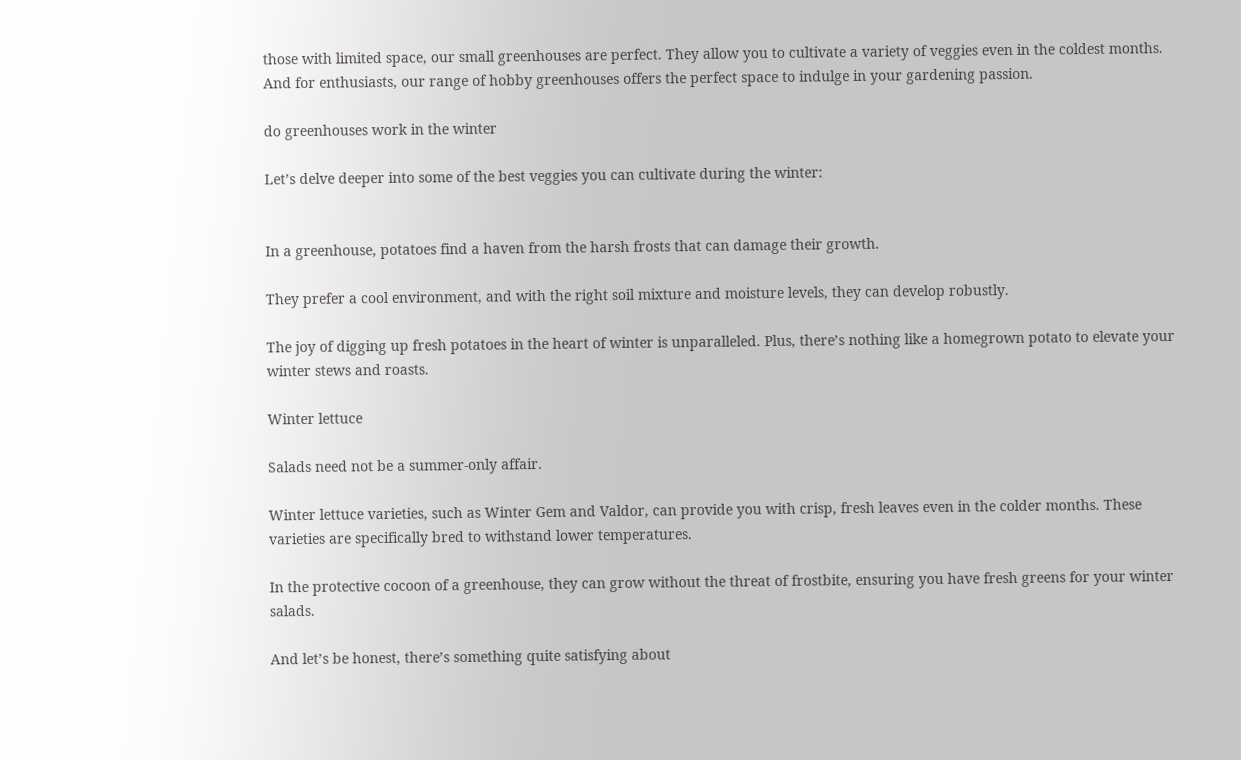those with limited space, our small greenhouses are perfect. They allow you to cultivate a variety of veggies even in the coldest months. And for enthusiasts, our range of hobby greenhouses offers the perfect space to indulge in your gardening passion.

do greenhouses work in the winter

Let’s delve deeper into some of the best veggies you can cultivate during the winter:


In a greenhouse, potatoes find a haven from the harsh frosts that can damage their growth.

They prefer a cool environment, and with the right soil mixture and moisture levels, they can develop robustly.

The joy of digging up fresh potatoes in the heart of winter is unparalleled. Plus, there’s nothing like a homegrown potato to elevate your winter stews and roasts.

Winter lettuce

Salads need not be a summer-only affair.

Winter lettuce varieties, such as Winter Gem and Valdor, can provide you with crisp, fresh leaves even in the colder months. These varieties are specifically bred to withstand lower temperatures.

In the protective cocoon of a greenhouse, they can grow without the threat of frostbite, ensuring you have fresh greens for your winter salads.

And let’s be honest, there’s something quite satisfying about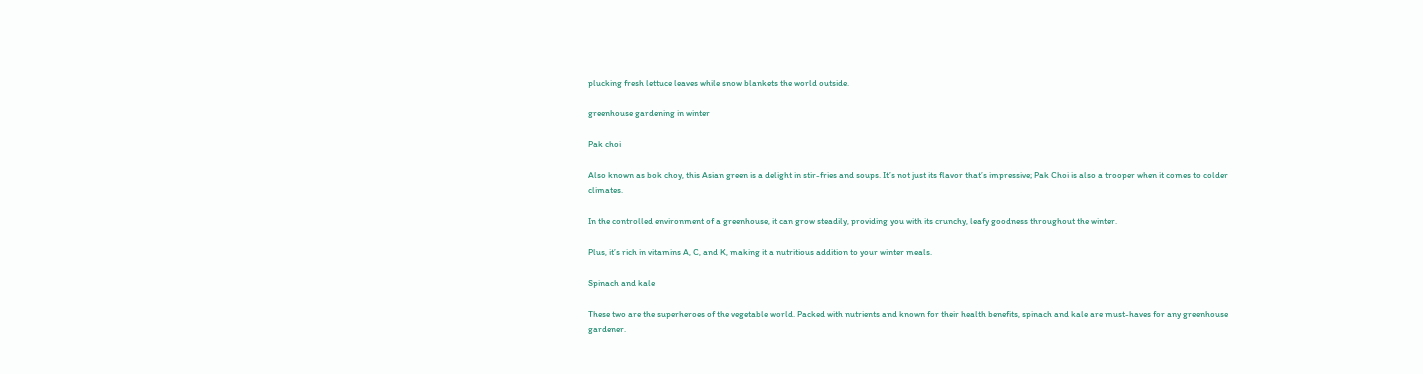plucking fresh lettuce leaves while snow blankets the world outside.

greenhouse gardening in winter

Pak choi

Also known as bok choy, this Asian green is a delight in stir-fries and soups. It’s not just its flavor that’s impressive; Pak Choi is also a trooper when it comes to colder climates.

In the controlled environment of a greenhouse, it can grow steadily, providing you with its crunchy, leafy goodness throughout the winter.

Plus, it’s rich in vitamins A, C, and K, making it a nutritious addition to your winter meals.

Spinach and kale

These two are the superheroes of the vegetable world. Packed with nutrients and known for their health benefits, spinach and kale are must-haves for any greenhouse gardener.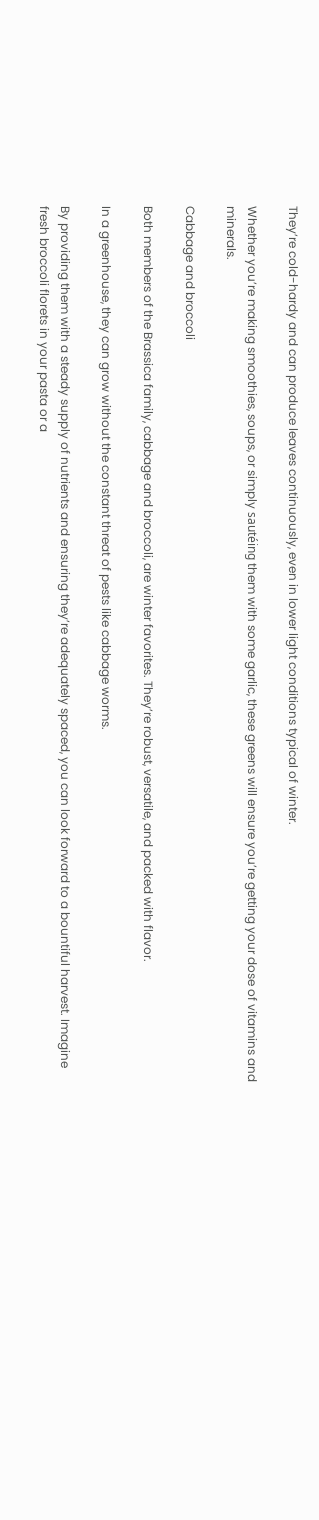They’re cold-hardy and can produce leaves continuously, even in lower light conditions typical of winter.

Whether you’re making smoothies, soups, or simply sautéing them with some garlic, these greens will ensure you’re getting your dose of vitamins and minerals.

Cabbage and broccoli

Both members of the Brassica family, cabbage and broccoli, are winter favorites. They’re robust, versatile, and packed with flavor.

In a greenhouse, they can grow without the constant threat of pests like cabbage worms.

By providing them with a steady supply of nutrients and ensuring they’re adequately spaced, you can look forward to a bountiful harvest. Imagine fresh broccoli florets in your pasta or a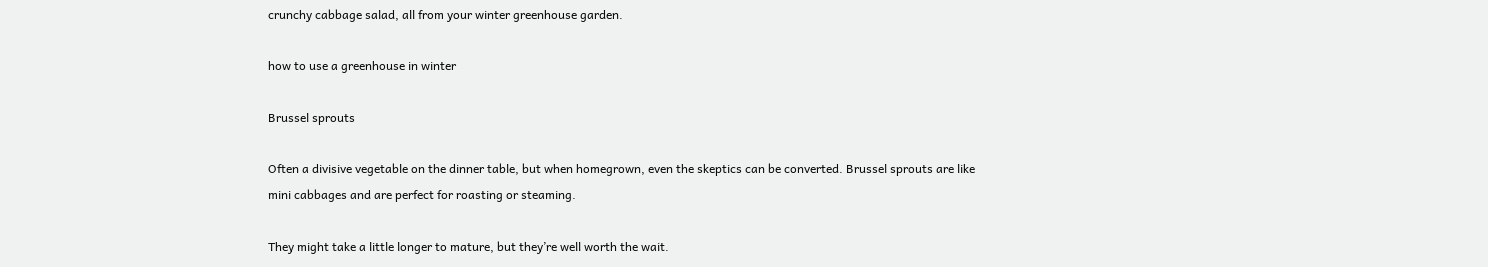crunchy cabbage salad, all from your winter greenhouse garden.

how to use a greenhouse in winter

Brussel sprouts

Often a divisive vegetable on the dinner table, but when homegrown, even the skeptics can be converted. Brussel sprouts are like mini cabbages and are perfect for roasting or steaming.

They might take a little longer to mature, but they’re well worth the wait.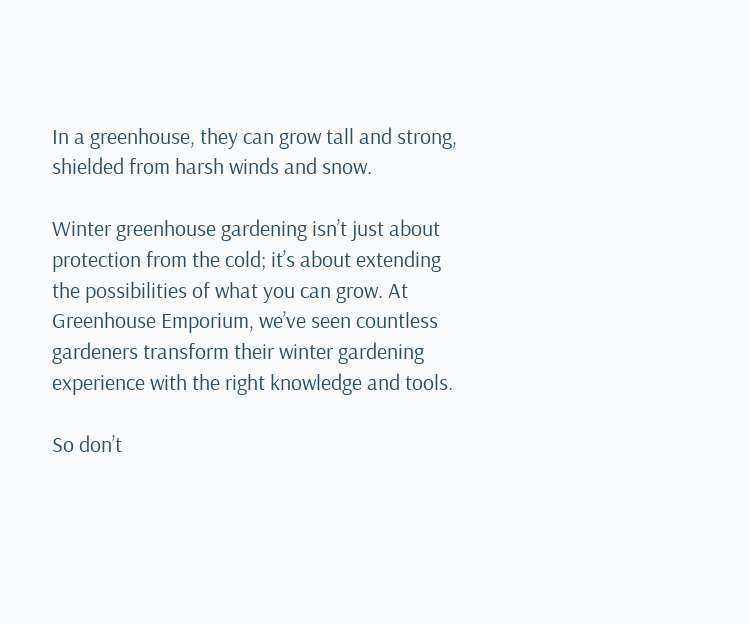In a greenhouse, they can grow tall and strong, shielded from harsh winds and snow.

Winter greenhouse gardening isn’t just about protection from the cold; it’s about extending the possibilities of what you can grow. At Greenhouse Emporium, we’ve seen countless gardeners transform their winter gardening experience with the right knowledge and tools.

So don’t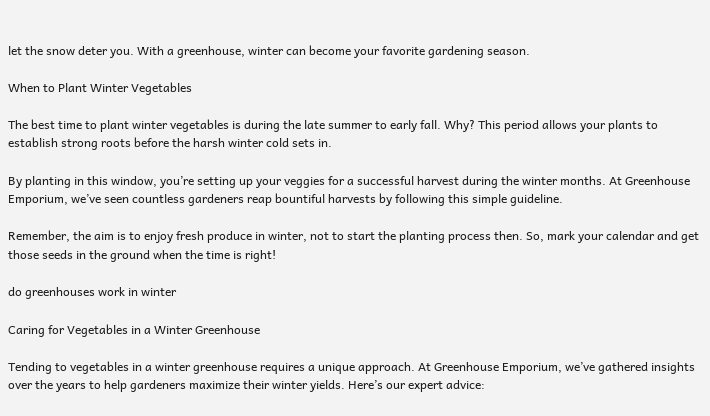let the snow deter you. With a greenhouse, winter can become your favorite gardening season.

When to Plant Winter Vegetables

The best time to plant winter vegetables is during the late summer to early fall. Why? This period allows your plants to establish strong roots before the harsh winter cold sets in.

By planting in this window, you’re setting up your veggies for a successful harvest during the winter months. At Greenhouse Emporium, we’ve seen countless gardeners reap bountiful harvests by following this simple guideline.

Remember, the aim is to enjoy fresh produce in winter, not to start the planting process then. So, mark your calendar and get those seeds in the ground when the time is right!

do greenhouses work in winter

Caring for Vegetables in a Winter Greenhouse

Tending to vegetables in a winter greenhouse requires a unique approach. At Greenhouse Emporium, we’ve gathered insights over the years to help gardeners maximize their winter yields. Here’s our expert advice: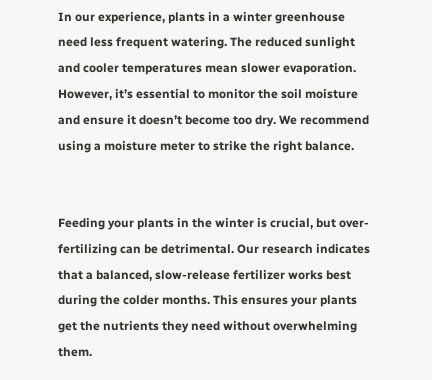In our experience, plants in a winter greenhouse need less frequent watering. The reduced sunlight and cooler temperatures mean slower evaporation. However, it’s essential to monitor the soil moisture and ensure it doesn’t become too dry. We recommend using a moisture meter to strike the right balance.


Feeding your plants in the winter is crucial, but over-fertilizing can be detrimental. Our research indicates that a balanced, slow-release fertilizer works best during the colder months. This ensures your plants get the nutrients they need without overwhelming them.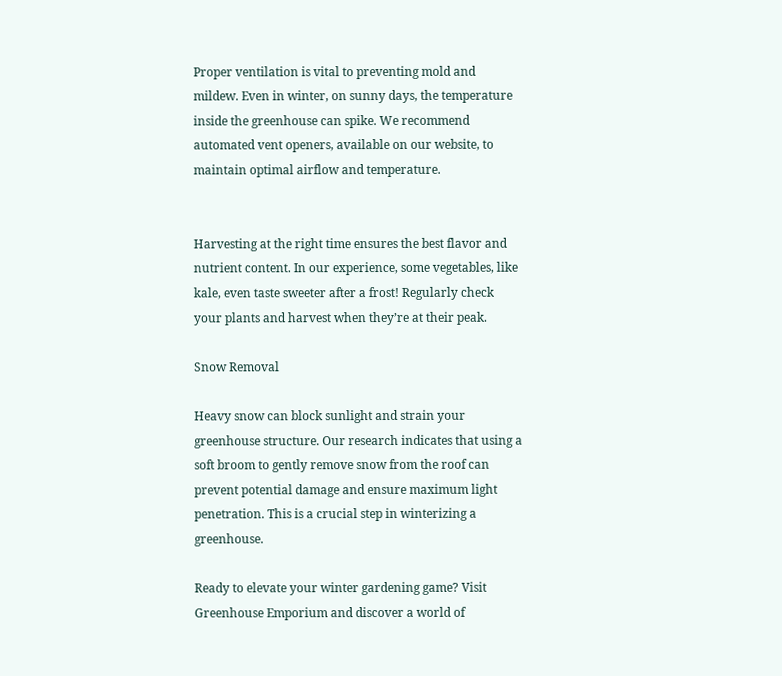Proper ventilation is vital to preventing mold and mildew. Even in winter, on sunny days, the temperature inside the greenhouse can spike. We recommend automated vent openers, available on our website, to maintain optimal airflow and temperature.


Harvesting at the right time ensures the best flavor and nutrient content. In our experience, some vegetables, like kale, even taste sweeter after a frost! Regularly check your plants and harvest when they’re at their peak.

Snow Removal

Heavy snow can block sunlight and strain your greenhouse structure. Our research indicates that using a soft broom to gently remove snow from the roof can prevent potential damage and ensure maximum light penetration. This is a crucial step in winterizing a greenhouse.

Ready to elevate your winter gardening game? Visit Greenhouse Emporium and discover a world of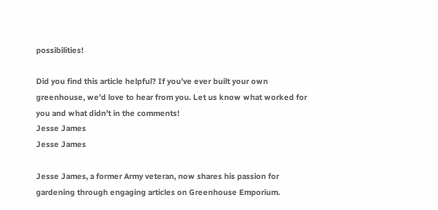possibilities!

Did you find this article helpful? If you’ve ever built your own greenhouse, we’d love to hear from you. Let us know what worked for you and what didn’t in the comments!
Jesse James
Jesse James

Jesse James, a former Army veteran, now shares his passion for gardening through engaging articles on Greenhouse Emporium.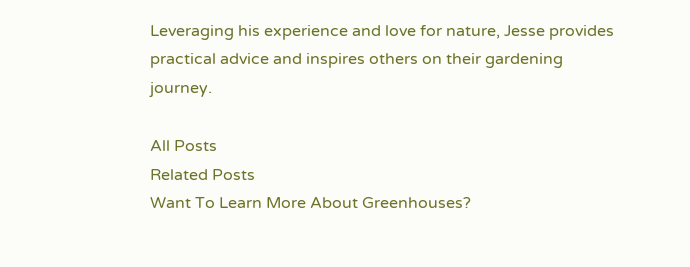Leveraging his experience and love for nature, Jesse provides practical advice and inspires others on their gardening journey.

All Posts
Related Posts
Want To Learn More About Greenhouses?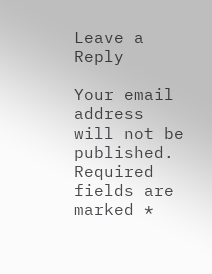Leave a Reply

Your email address will not be published. Required fields are marked *